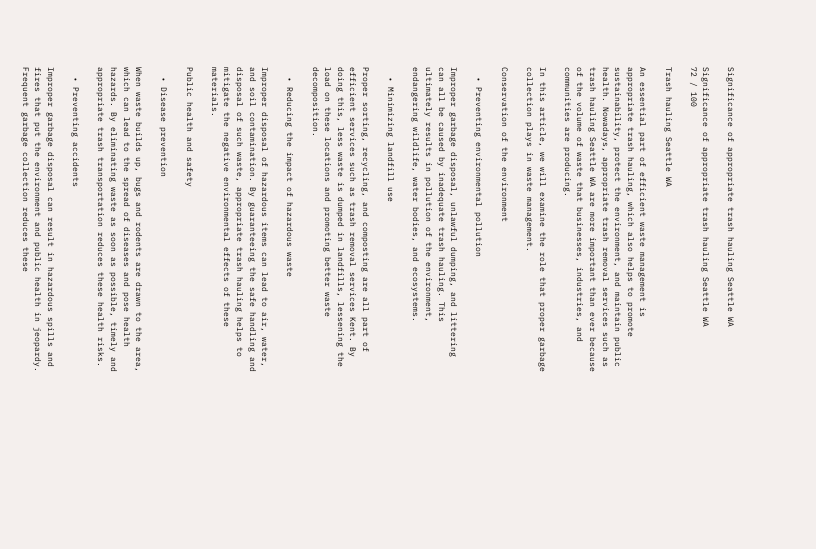Significance of appropriate trash hauling Seattle WA

Significance of appropriate trash hauling Seattle WA
72 / 100

Trash hauling Seattle WA

An essential part of efficient waste management is appropriate trash hauling, which also helps to promote sustainability, protect the environment, and maintain public health. Nowadays, appropriate trash removal services such as trash hauling Seattle WA are more important than ever because of the volume of waste that businesses, industries, and communities are producing.

In this article, we will examine the role that proper garbage collection plays in waste management.

Conservation of the environment

  • Preventing environmental pollution

Improper garbage disposal, unlawful dumping, and littering can all be caused by inadequate trash hauling. This ultimately results in pollution of the environment, endangering wildlife, water bodies, and ecosystems.

  • Minimizing landfill use

Proper sorting, recycling, and composting are all part of efficient services such as trash removal services Kent. By doing this, less waste is dumped in landfills, lessening the load on these locations and promoting better waste decomposition.

  • Reducing the impact of hazardous waste

Improper disposal of hazardous items can lead to air, water, and soil contamination. By guaranteeing the safe handling and disposal of such waste, appropriate trash hauling helps to mitigate the negative environmental effects of these materials.

Public health and safety

  • Disease prevention

When waste builds up, bugs and rodents are drawn to the area, which can lead to the spread of diseases and pose health hazards. By eliminating waste as soon as possible, timely and appropriate trash transportation reduces these health risks.

  • Preventing accidents

Improper garbage disposal can result in hazardous spills and fires that put the environment and public health in jeopardy. Frequent garbage collection reduces these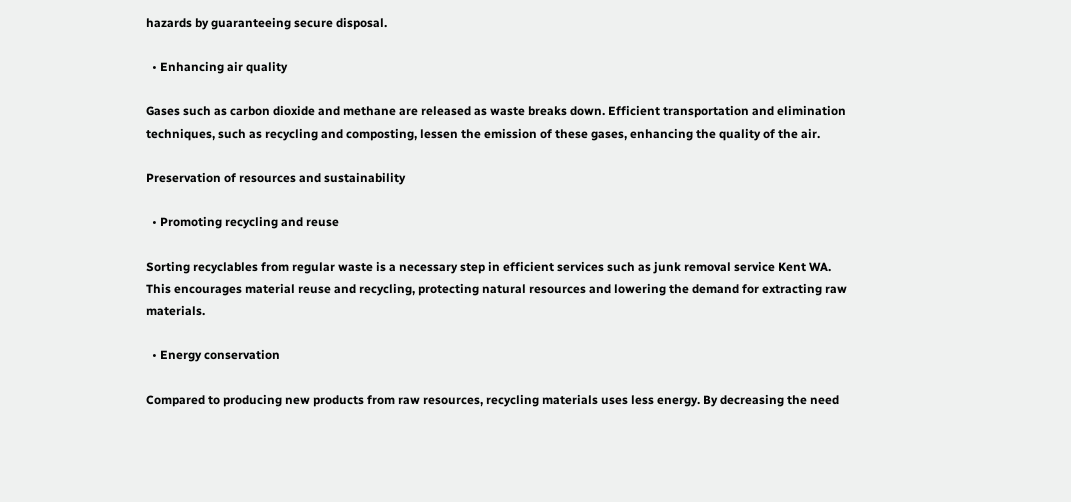hazards by guaranteeing secure disposal.

  • Enhancing air quality

Gases such as carbon dioxide and methane are released as waste breaks down. Efficient transportation and elimination techniques, such as recycling and composting, lessen the emission of these gases, enhancing the quality of the air.

Preservation of resources and sustainability

  • Promoting recycling and reuse

Sorting recyclables from regular waste is a necessary step in efficient services such as junk removal service Kent WA. This encourages material reuse and recycling, protecting natural resources and lowering the demand for extracting raw materials.

  • Energy conservation

Compared to producing new products from raw resources, recycling materials uses less energy. By decreasing the need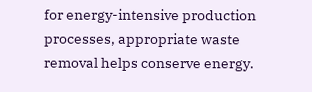for energy-intensive production processes, appropriate waste removal helps conserve energy.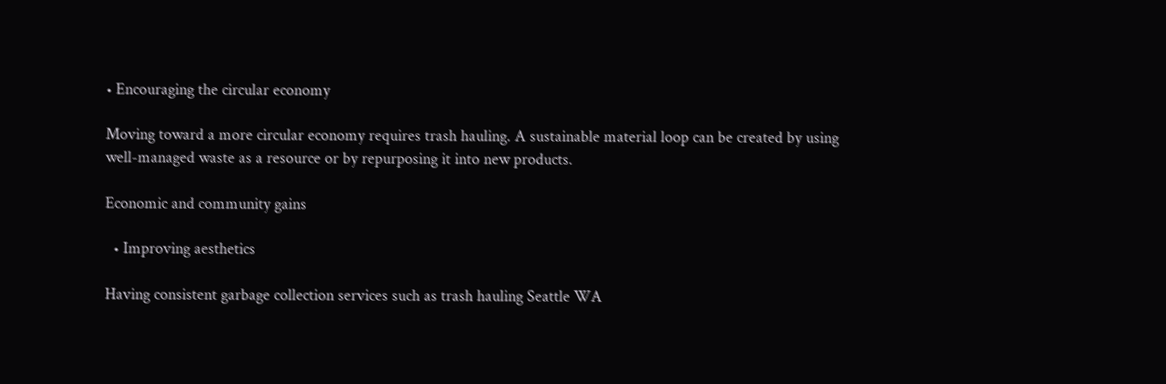• Encouraging the circular economy

Moving toward a more circular economy requires trash hauling. A sustainable material loop can be created by using well-managed waste as a resource or by repurposing it into new products.

Economic and community gains

  • Improving aesthetics

Having consistent garbage collection services such as trash hauling Seattle WA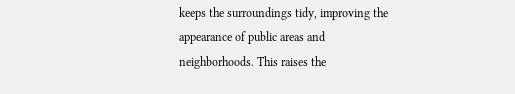keeps the surroundings tidy, improving the appearance of public areas and neighborhoods. This raises the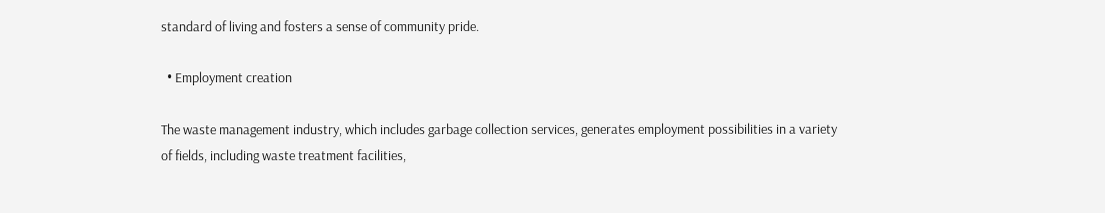standard of living and fosters a sense of community pride.

  • Employment creation

The waste management industry, which includes garbage collection services, generates employment possibilities in a variety of fields, including waste treatment facilities,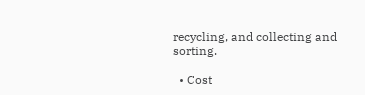recycling, and collecting and sorting.

  • Cost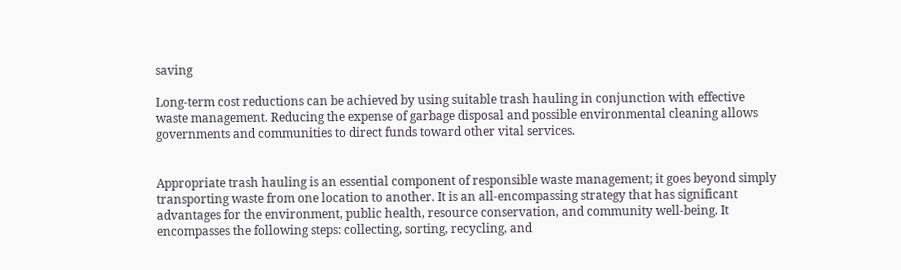saving

Long-term cost reductions can be achieved by using suitable trash hauling in conjunction with effective waste management. Reducing the expense of garbage disposal and possible environmental cleaning allows governments and communities to direct funds toward other vital services.


Appropriate trash hauling is an essential component of responsible waste management; it goes beyond simply transporting waste from one location to another. It is an all-encompassing strategy that has significant advantages for the environment, public health, resource conservation, and community well-being. It encompasses the following steps: collecting, sorting, recycling, and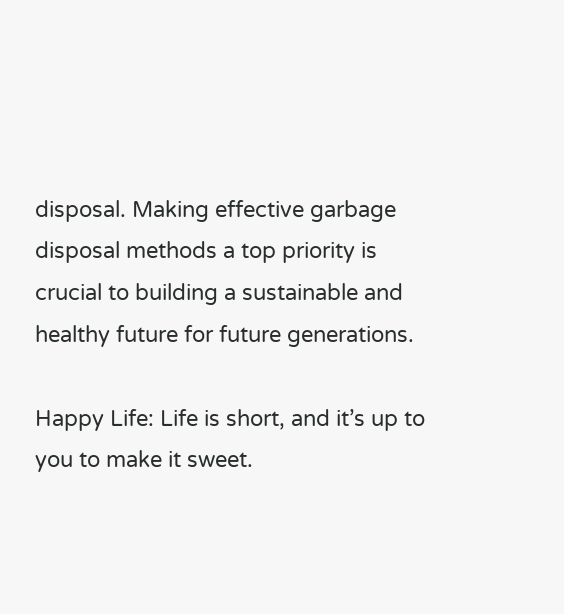disposal. Making effective garbage disposal methods a top priority is crucial to building a sustainable and healthy future for future generations.

Happy Life: Life is short, and it’s up to you to make it sweet.